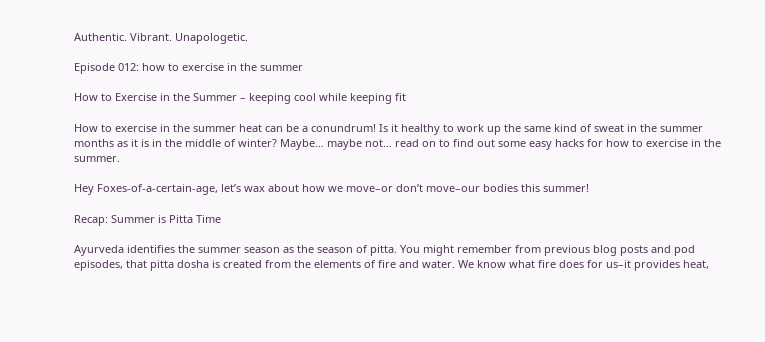Authentic. Vibrant. Unapologetic.

Episode 012: how to exercise in the summer

How to Exercise in the Summer – keeping cool while keeping fit

How to exercise in the summer heat can be a conundrum! Is it healthy to work up the same kind of sweat in the summer months as it is in the middle of winter? Maybe… maybe not… read on to find out some easy hacks for how to exercise in the summer.

Hey Foxes-of-a-certain-age, let’s wax about how we move–or don’t move–our bodies this summer!

Recap: Summer is Pitta Time

Ayurveda identifies the summer season as the season of pitta. You might remember from previous blog posts and pod episodes, that pitta dosha is created from the elements of fire and water. We know what fire does for us–it provides heat,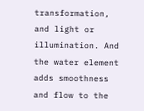transformation, and light or illumination. And the water element adds smoothness and flow to the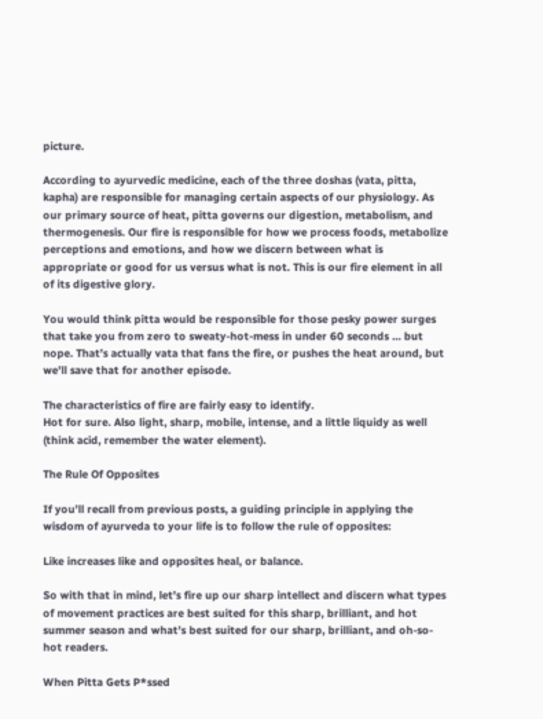picture.

According to ayurvedic medicine, each of the three doshas (vata, pitta, kapha) are responsible for managing certain aspects of our physiology. As our primary source of heat, pitta governs our digestion, metabolism, and thermogenesis. Our fire is responsible for how we process foods, metabolize perceptions and emotions, and how we discern between what is appropriate or good for us versus what is not. This is our fire element in all of its digestive glory.

You would think pitta would be responsible for those pesky power surges that take you from zero to sweaty-hot-mess in under 60 seconds … but nope. That’s actually vata that fans the fire, or pushes the heat around, but we’ll save that for another episode.

The characteristics of fire are fairly easy to identify.
Hot for sure. Also light, sharp, mobile, intense, and a little liquidy as well (think acid, remember the water element).

The Rule Of Opposites

If you’ll recall from previous posts, a guiding principle in applying the wisdom of ayurveda to your life is to follow the rule of opposites:

Like increases like and opposites heal, or balance.

So with that in mind, let’s fire up our sharp intellect and discern what types of movement practices are best suited for this sharp, brilliant, and hot summer season and what’s best suited for our sharp, brilliant, and oh-so-hot readers.

When Pitta Gets P*ssed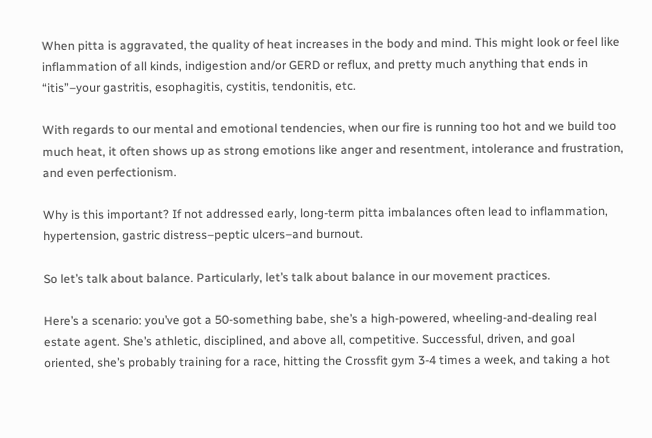When pitta is aggravated, the quality of heat increases in the body and mind. This might look or feel like inflammation of all kinds, indigestion and/or GERD or reflux, and pretty much anything that ends in “itis”–your gastritis, esophagitis, cystitis, tendonitis, etc.

With regards to our mental and emotional tendencies, when our fire is running too hot and we build too much heat, it often shows up as strong emotions like anger and resentment, intolerance and frustration, and even perfectionism.

Why is this important? If not addressed early, long-term pitta imbalances often lead to inflammation, hypertension, gastric distress–peptic ulcers–and burnout.

So let’s talk about balance. Particularly, let’s talk about balance in our movement practices.

Here’s a scenario: you’ve got a 50-something babe, she’s a high-powered, wheeling-and-dealing real estate agent. She’s athletic, disciplined, and above all, competitive. Successful, driven, and goal oriented, she’s probably training for a race, hitting the Crossfit gym 3-4 times a week, and taking a hot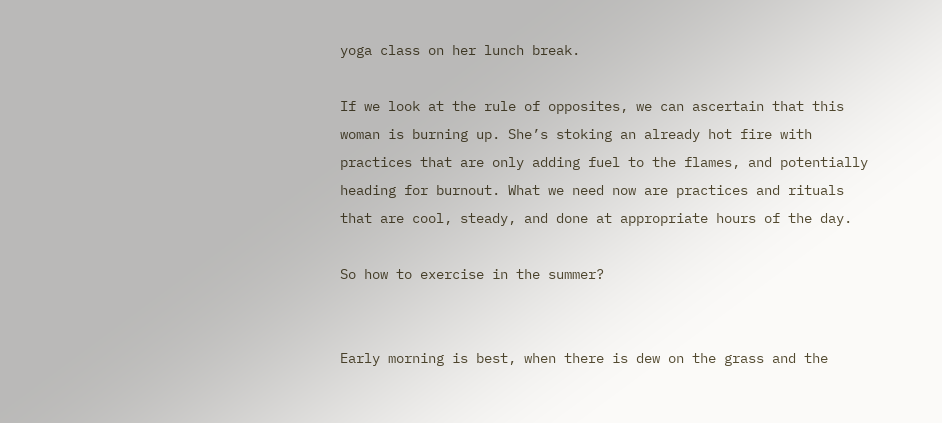yoga class on her lunch break.

If we look at the rule of opposites, we can ascertain that this woman is burning up. She’s stoking an already hot fire with practices that are only adding fuel to the flames, and potentially heading for burnout. What we need now are practices and rituals that are cool, steady, and done at appropriate hours of the day.

So how to exercise in the summer?


Early morning is best, when there is dew on the grass and the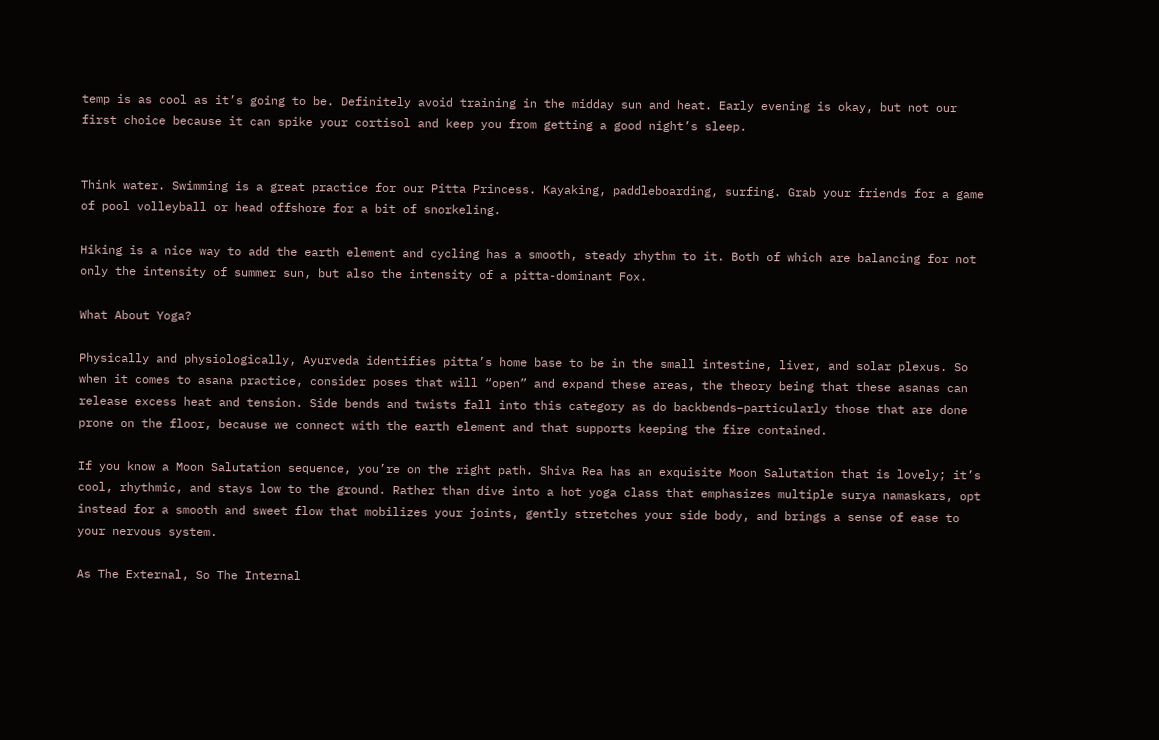temp is as cool as it’s going to be. Definitely avoid training in the midday sun and heat. Early evening is okay, but not our first choice because it can spike your cortisol and keep you from getting a good night’s sleep.


Think water. Swimming is a great practice for our Pitta Princess. Kayaking, paddleboarding, surfing. Grab your friends for a game of pool volleyball or head offshore for a bit of snorkeling.

Hiking is a nice way to add the earth element and cycling has a smooth, steady rhythm to it. Both of which are balancing for not only the intensity of summer sun, but also the intensity of a pitta-dominant Fox.

What About Yoga?

Physically and physiologically, Ayurveda identifies pitta’s home base to be in the small intestine, liver, and solar plexus. So when it comes to asana practice, consider poses that will “open” and expand these areas, the theory being that these asanas can release excess heat and tension. Side bends and twists fall into this category as do backbends–particularly those that are done prone on the floor, because we connect with the earth element and that supports keeping the fire contained.

If you know a Moon Salutation sequence, you’re on the right path. Shiva Rea has an exquisite Moon Salutation that is lovely; it’s cool, rhythmic, and stays low to the ground. Rather than dive into a hot yoga class that emphasizes multiple surya namaskars, opt instead for a smooth and sweet flow that mobilizes your joints, gently stretches your side body, and brings a sense of ease to your nervous system.

As The External, So The Internal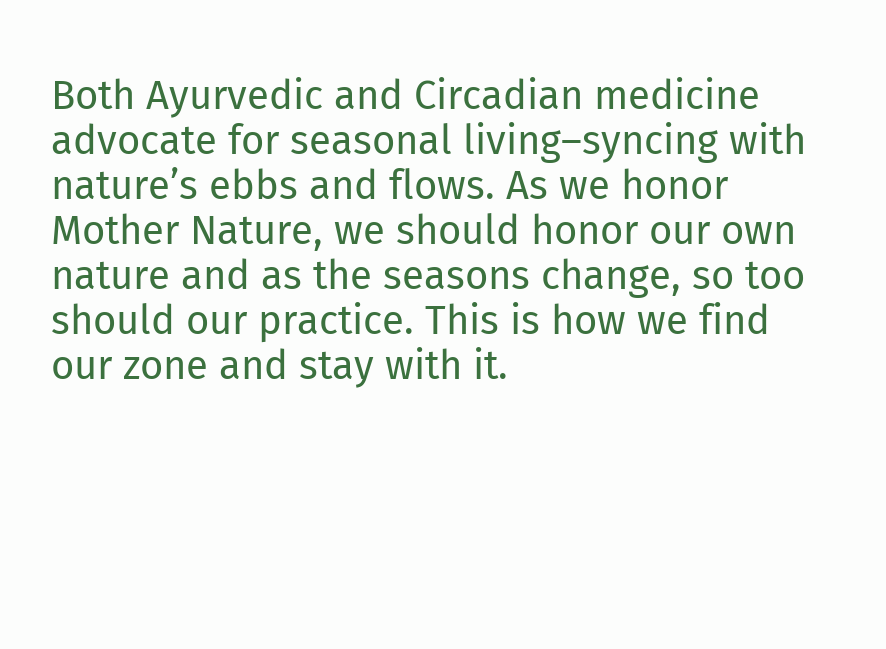Both Ayurvedic and Circadian medicine advocate for seasonal living–syncing with nature’s ebbs and flows. As we honor Mother Nature, we should honor our own nature and as the seasons change, so too should our practice. This is how we find our zone and stay with it.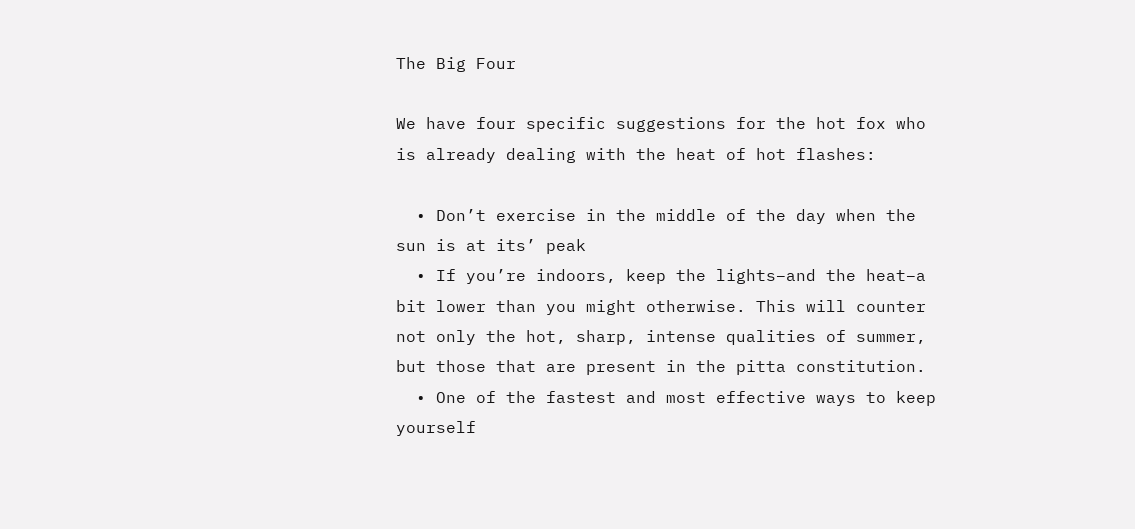The Big Four

We have four specific suggestions for the hot fox who is already dealing with the heat of hot flashes:

  • Don’t exercise in the middle of the day when the sun is at its’ peak
  • If you’re indoors, keep the lights–and the heat–a bit lower than you might otherwise. This will counter not only the hot, sharp, intense qualities of summer, but those that are present in the pitta constitution.
  • One of the fastest and most effective ways to keep yourself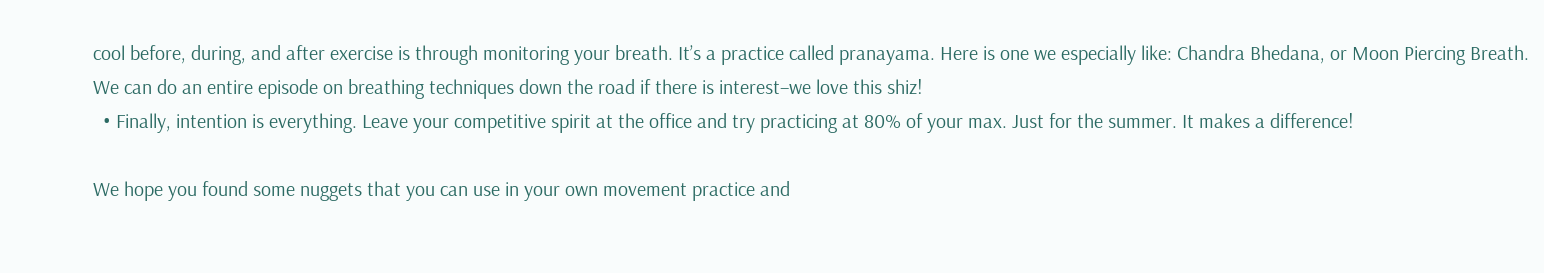cool before, during, and after exercise is through monitoring your breath. It’s a practice called pranayama. Here is one we especially like: Chandra Bhedana, or Moon Piercing Breath. We can do an entire episode on breathing techniques down the road if there is interest–we love this shiz!
  • Finally, intention is everything. Leave your competitive spirit at the office and try practicing at 80% of your max. Just for the summer. It makes a difference!

We hope you found some nuggets that you can use in your own movement practice and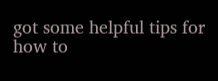got some helpful tips for how to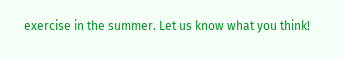exercise in the summer. Let us know what you think!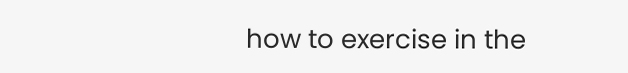how to exercise in the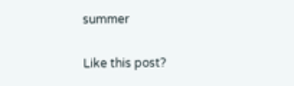summer

Like this post?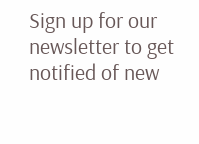Sign up for our newsletter to get notified of new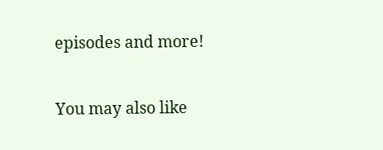episodes and more!

You may also like